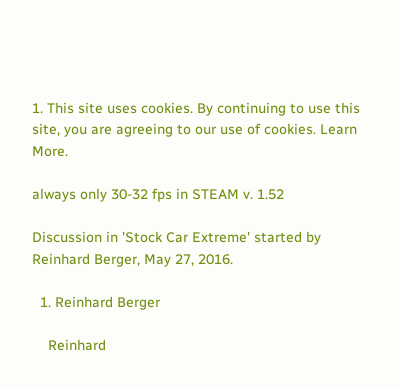1. This site uses cookies. By continuing to use this site, you are agreeing to our use of cookies. Learn More.

always only 30-32 fps in STEAM v. 1.52

Discussion in 'Stock Car Extreme' started by Reinhard Berger, May 27, 2016.

  1. Reinhard Berger

    Reinhard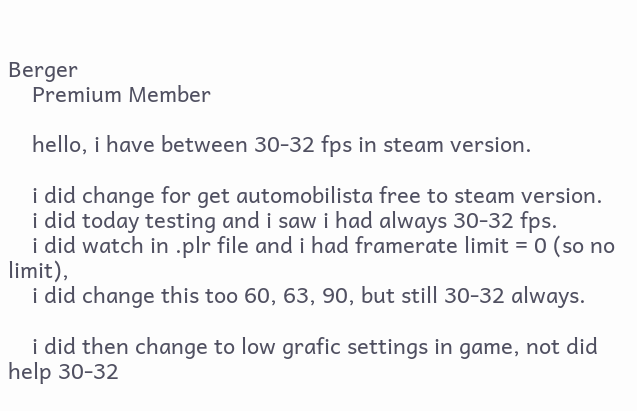Berger
    Premium Member

    hello, i have between 30-32 fps in steam version.

    i did change for get automobilista free to steam version.
    i did today testing and i saw i had always 30-32 fps.
    i did watch in .plr file and i had framerate limit = 0 (so no limit),
    i did change this too 60, 63, 90, but still 30-32 always.

    i did then change to low grafic settings in game, not did help 30-32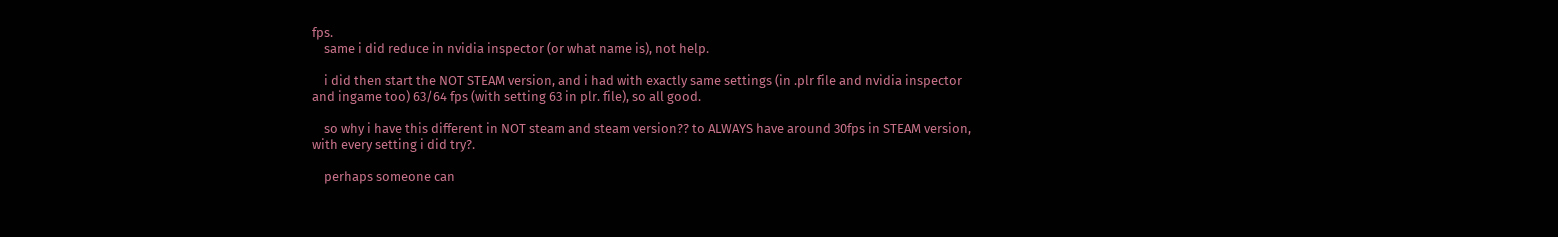fps.
    same i did reduce in nvidia inspector (or what name is), not help.

    i did then start the NOT STEAM version, and i had with exactly same settings (in .plr file and nvidia inspector and ingame too) 63/64 fps (with setting 63 in plr. file), so all good.

    so why i have this different in NOT steam and steam version?? to ALWAYS have around 30fps in STEAM version, with every setting i did try?.

    perhaps someone can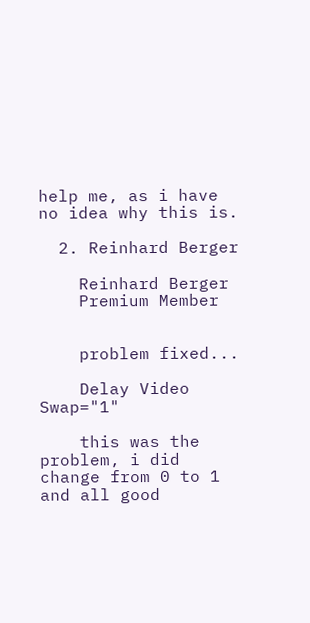help me, as i have no idea why this is.

  2. Reinhard Berger

    Reinhard Berger
    Premium Member


    problem fixed...

    Delay Video Swap="1"

    this was the problem, i did change from 0 to 1 and all good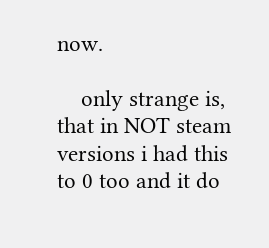now.

    only strange is, that in NOT steam versions i had this to 0 too and it do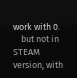work with 0.
    but not in STEAM version, with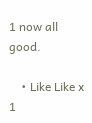1 now all good.

    • Like Like x 1